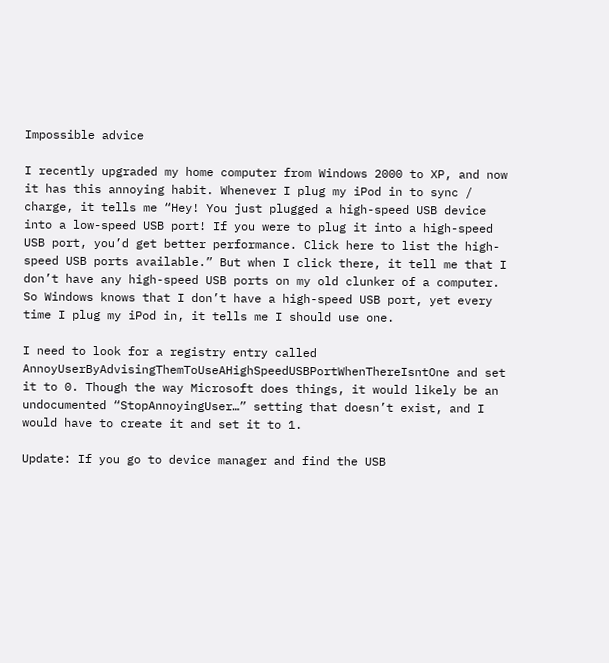Impossible advice

I recently upgraded my home computer from Windows 2000 to XP, and now it has this annoying habit. Whenever I plug my iPod in to sync / charge, it tells me “Hey! You just plugged a high-speed USB device into a low-speed USB port! If you were to plug it into a high-speed USB port, you’d get better performance. Click here to list the high-speed USB ports available.” But when I click there, it tell me that I don’t have any high-speed USB ports on my old clunker of a computer. So Windows knows that I don’t have a high-speed USB port, yet every time I plug my iPod in, it tells me I should use one.

I need to look for a registry entry called AnnoyUserByAdvisingThemToUseAHighSpeedUSBPortWhenThereIsntOne and set it to 0. Though the way Microsoft does things, it would likely be an undocumented “StopAnnoyingUser…” setting that doesn’t exist, and I would have to create it and set it to 1.

Update: If you go to device manager and find the USB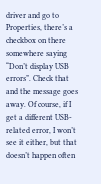driver and go to Properties, there’s a checkbox on there somewhere saying “Don’t display USB errors”. Check that and the message goes away. Of course, if I get a different USB-related error, I won’t see it either, but that doesn’t happen often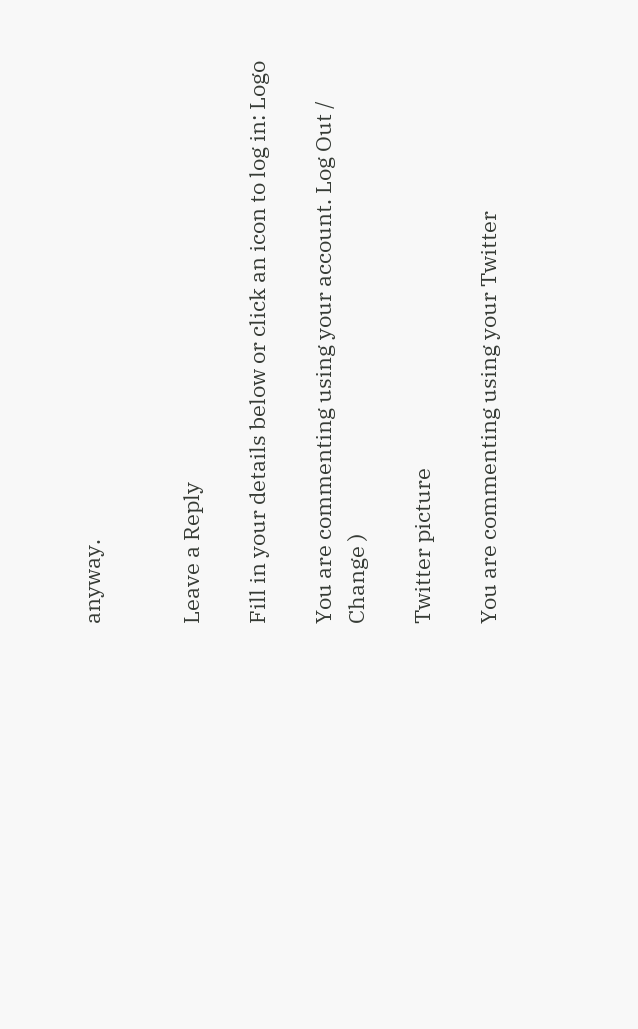anyway.


Leave a Reply

Fill in your details below or click an icon to log in: Logo

You are commenting using your account. Log Out /  Change )

Twitter picture

You are commenting using your Twitter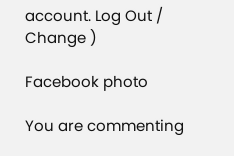account. Log Out /  Change )

Facebook photo

You are commenting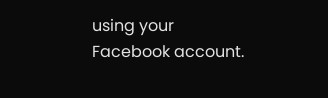using your Facebook account.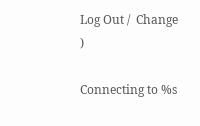Log Out /  Change )

Connecting to %s